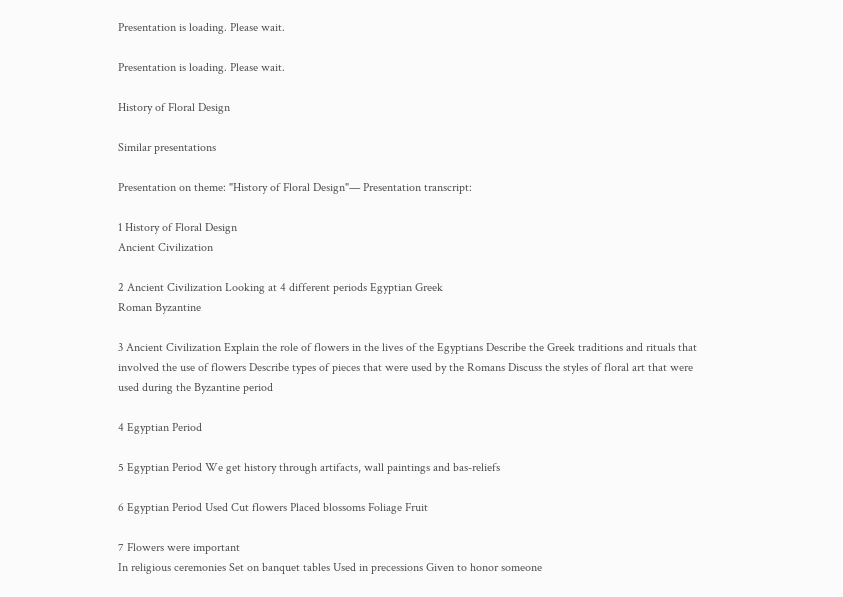Presentation is loading. Please wait.

Presentation is loading. Please wait.

History of Floral Design

Similar presentations

Presentation on theme: "History of Floral Design"— Presentation transcript:

1 History of Floral Design
Ancient Civilization

2 Ancient Civilization Looking at 4 different periods Egyptian Greek
Roman Byzantine

3 Ancient Civilization Explain the role of flowers in the lives of the Egyptians Describe the Greek traditions and rituals that involved the use of flowers Describe types of pieces that were used by the Romans Discuss the styles of floral art that were used during the Byzantine period

4 Egyptian Period

5 Egyptian Period We get history through artifacts, wall paintings and bas-reliefs

6 Egyptian Period Used Cut flowers Placed blossoms Foliage Fruit

7 Flowers were important
In religious ceremonies Set on banquet tables Used in precessions Given to honor someone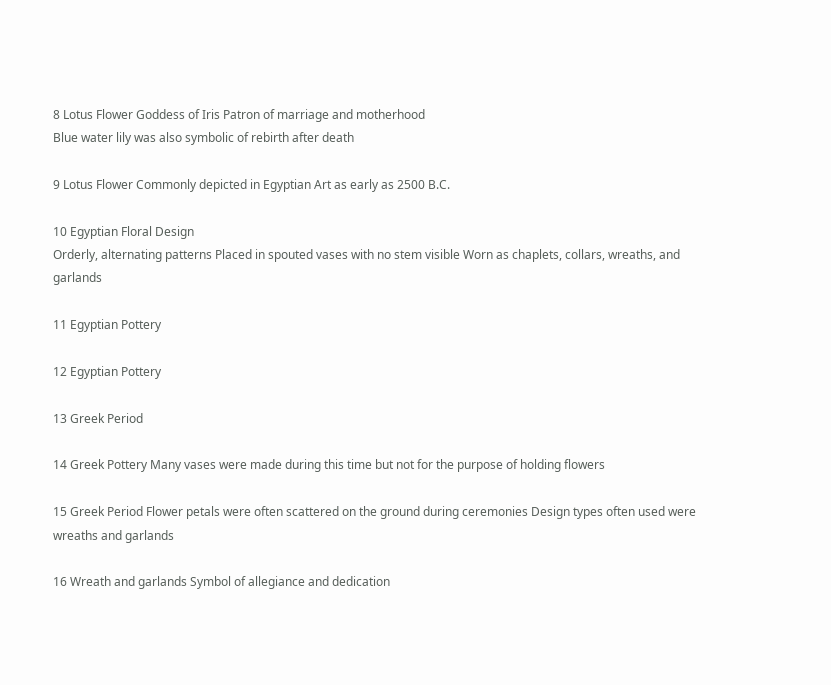8 Lotus Flower Goddess of Iris Patron of marriage and motherhood
Blue water lily was also symbolic of rebirth after death

9 Lotus Flower Commonly depicted in Egyptian Art as early as 2500 B.C.

10 Egyptian Floral Design
Orderly, alternating patterns Placed in spouted vases with no stem visible Worn as chaplets, collars, wreaths, and garlands

11 Egyptian Pottery

12 Egyptian Pottery

13 Greek Period

14 Greek Pottery Many vases were made during this time but not for the purpose of holding flowers

15 Greek Period Flower petals were often scattered on the ground during ceremonies Design types often used were wreaths and garlands

16 Wreath and garlands Symbol of allegiance and dedication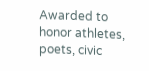Awarded to honor athletes, poets, civic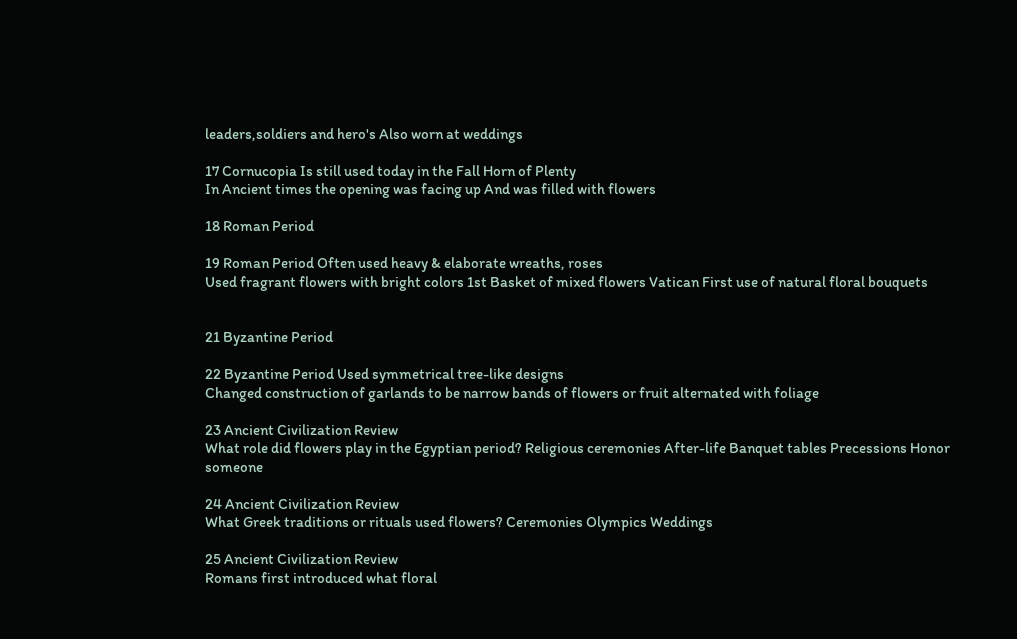leaders,soldiers and hero's Also worn at weddings

17 Cornucopia Is still used today in the Fall Horn of Plenty
In Ancient times the opening was facing up And was filled with flowers

18 Roman Period

19 Roman Period Often used heavy & elaborate wreaths, roses
Used fragrant flowers with bright colors 1st Basket of mixed flowers Vatican First use of natural floral bouquets


21 Byzantine Period

22 Byzantine Period Used symmetrical tree-like designs
Changed construction of garlands to be narrow bands of flowers or fruit alternated with foliage

23 Ancient Civilization Review
What role did flowers play in the Egyptian period? Religious ceremonies After-life Banquet tables Precessions Honor someone

24 Ancient Civilization Review
What Greek traditions or rituals used flowers? Ceremonies Olympics Weddings

25 Ancient Civilization Review
Romans first introduced what floral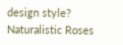design style? Naturalistic Roses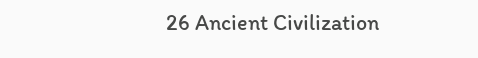26 Ancient Civilization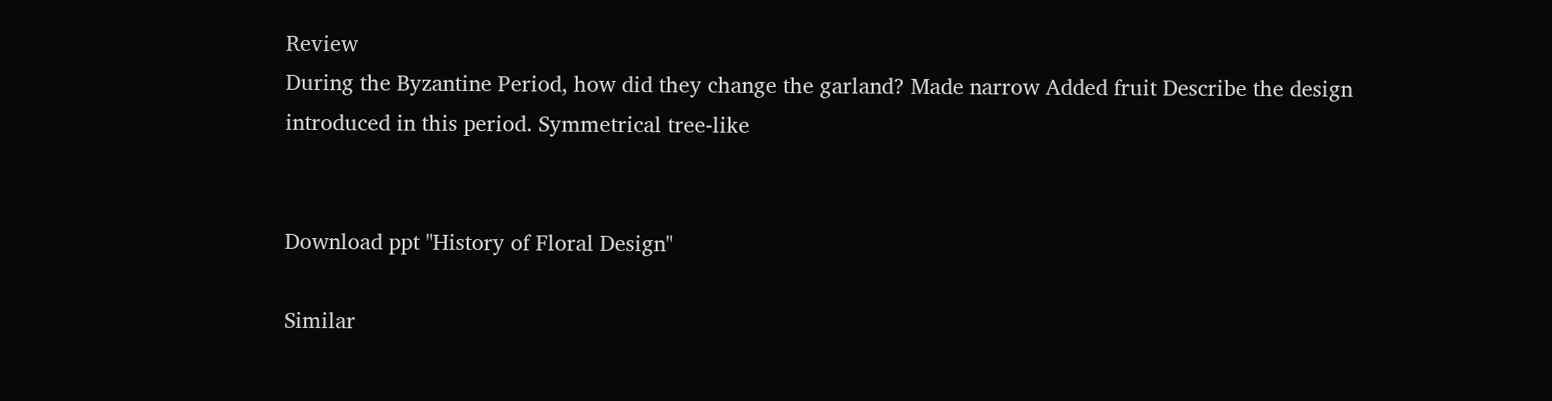Review
During the Byzantine Period, how did they change the garland? Made narrow Added fruit Describe the design introduced in this period. Symmetrical tree-like


Download ppt "History of Floral Design"

Similar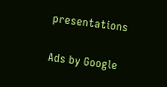presentations

Ads by Google